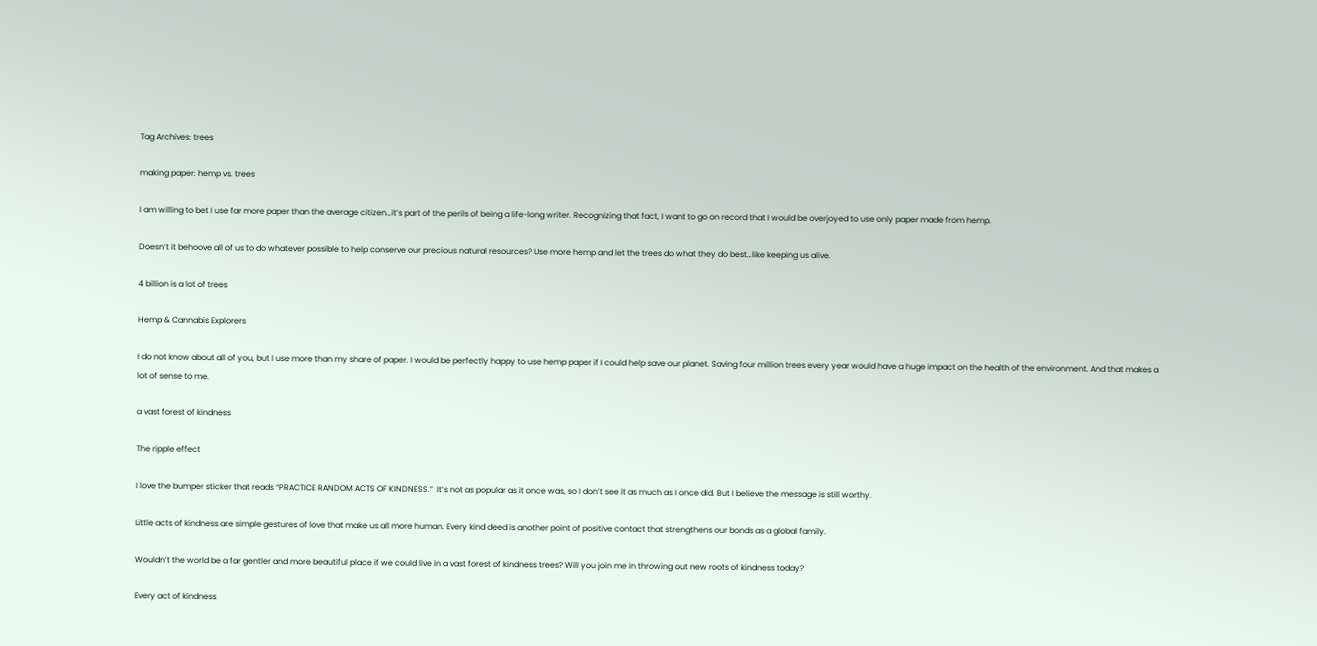Tag Archives: trees

making paper: hemp vs. trees

I am willing to bet I use far more paper than the average citizen…it’s part of the perils of being a life-long writer. Recognizing that fact, I want to go on record that I would be overjoyed to use only paper made from hemp.

Doesn’t it behoove all of us to do whatever possible to help conserve our precious natural resources? Use more hemp and let the trees do what they do best…like keeping us alive.

4 billion is a lot of trees

Hemp & Cannabis Explorers

I do not know about all of you, but I use more than my share of paper. I would be perfectly happy to use hemp paper if I could help save our planet. Saving four million trees every year would have a huge impact on the health of the environment. And that makes a lot of sense to me.

a vast forest of kindness

The ripple effect

I love the bumper sticker that reads “PRACTICE RANDOM ACTS OF KINDNESS.”  It’s not as popular as it once was, so I don’t see it as much as I once did. But I believe the message is still worthy.

Little acts of kindness are simple gestures of love that make us all more human. Every kind deed is another point of positive contact that strengthens our bonds as a global family.

Wouldn’t the world be a far gentler and more beautiful place if we could live in a vast forest of kindness trees? Will you join me in throwing out new roots of kindness today?

Every act of kindness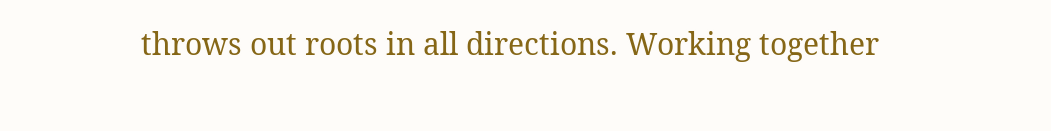throws out roots in all directions. Working together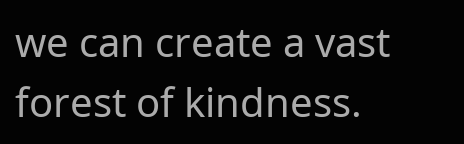we can create a vast forest of kindness.